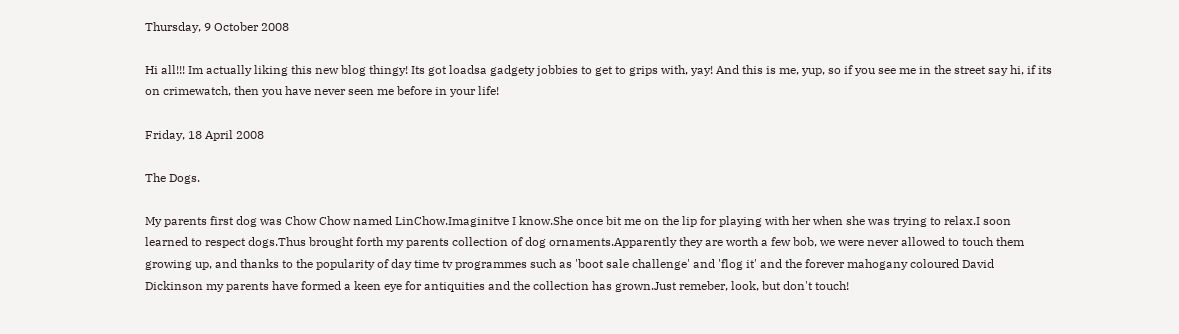Thursday, 9 October 2008

Hi all!!! Im actually liking this new blog thingy! Its got loadsa gadgety jobbies to get to grips with, yay! And this is me, yup, so if you see me in the street say hi, if its on crimewatch, then you have never seen me before in your life!

Friday, 18 April 2008

The Dogs.

My parents first dog was Chow Chow named LinChow.Imaginitve I know.She once bit me on the lip for playing with her when she was trying to relax.I soon learned to respect dogs.Thus brought forth my parents collection of dog ornaments.Apparently they are worth a few bob, we were never allowed to touch them growing up, and thanks to the popularity of day time tv programmes such as 'boot sale challenge' and 'flog it' and the forever mahogany coloured David Dickinson my parents have formed a keen eye for antiquities and the collection has grown.Just remeber, look, but don't touch!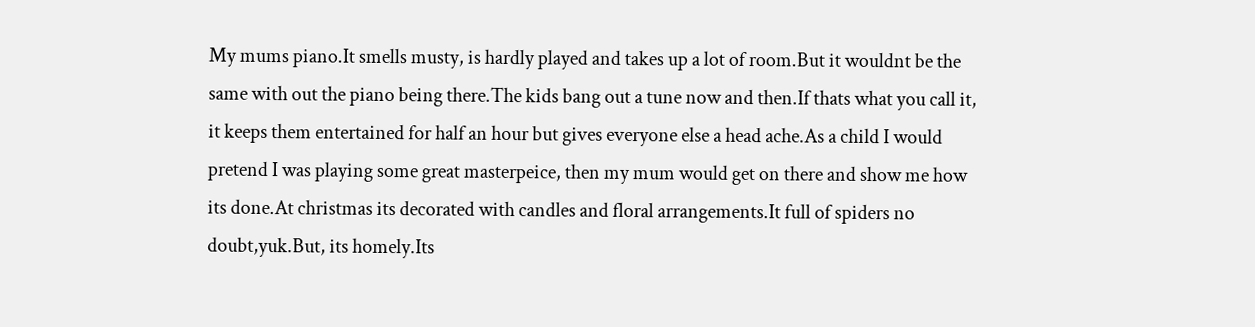My mums piano.It smells musty, is hardly played and takes up a lot of room.But it wouldnt be the same with out the piano being there.The kids bang out a tune now and then.If thats what you call it, it keeps them entertained for half an hour but gives everyone else a head ache.As a child I would pretend I was playing some great masterpeice, then my mum would get on there and show me how its done.At christmas its decorated with candles and floral arrangements.It full of spiders no doubt,yuk.But, its homely.Its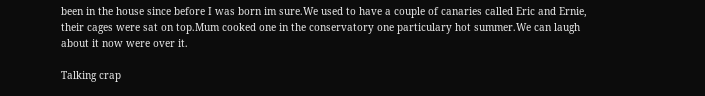been in the house since before I was born im sure.We used to have a couple of canaries called Eric and Ernie, their cages were sat on top.Mum cooked one in the conservatory one particulary hot summer.We can laugh about it now were over it.

Talking crap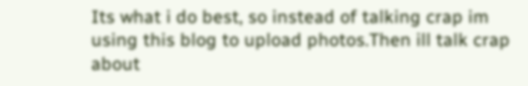Its what i do best, so instead of talking crap im using this blog to upload photos.Then ill talk crap about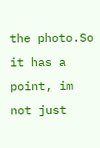the photo.So it has a point, im not just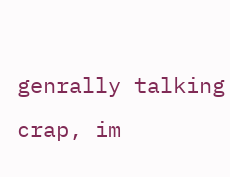genrally talking crap, im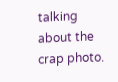talking about the crap photo.